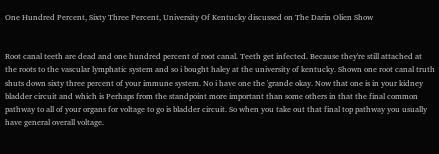One Hundred Percent, Sixty Three Percent, University Of Kentucky discussed on The Darin Olien Show


Root canal teeth are dead and one hundred percent of root canal. Teeth get infected. Because they're still attached at the roots to the vascular lymphatic system and so i bought haley at the university of kentucky. Shown one root canal truth shuts down sixty three percent of your immune system. No i have one the 'grande okay. Now that one is in your kidney bladder circuit and which is Perhaps from the standpoint more important than some others in that the final common pathway to all of your organs for voltage to go is bladder circuit. So when you take out that final top pathway you usually have general overall voltage.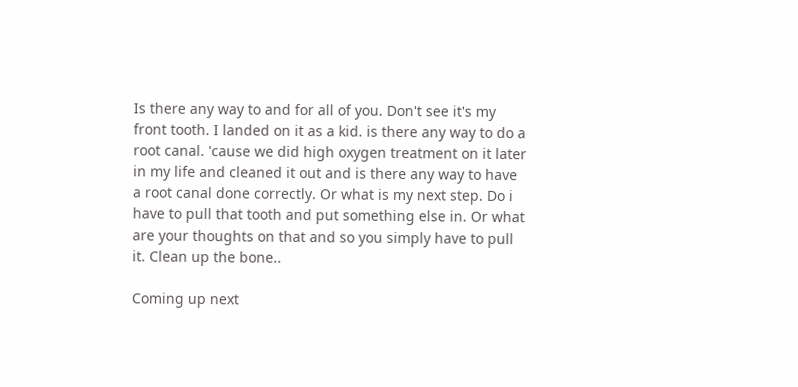Is there any way to and for all of you. Don't see it's my front tooth. I landed on it as a kid. is there any way to do a root canal. 'cause we did high oxygen treatment on it later in my life and cleaned it out and is there any way to have a root canal done correctly. Or what is my next step. Do i have to pull that tooth and put something else in. Or what are your thoughts on that and so you simply have to pull it. Clean up the bone..

Coming up next